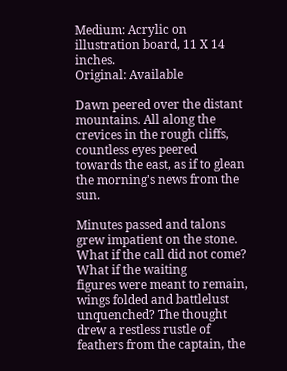Medium: Acrylic on illustration board, 11 X 14 inches.
Original: Available

Dawn peered over the distant mountains. All along the crevices in the rough cliffs, countless eyes peered
towards the east, as if to glean the morning's news from the sun.

Minutes passed and talons grew impatient on the stone. What if the call did not come? What if the waiting
figures were meant to remain, wings folded and battlelust unquenched? The thought drew a restless rustle of
feathers from the captain, the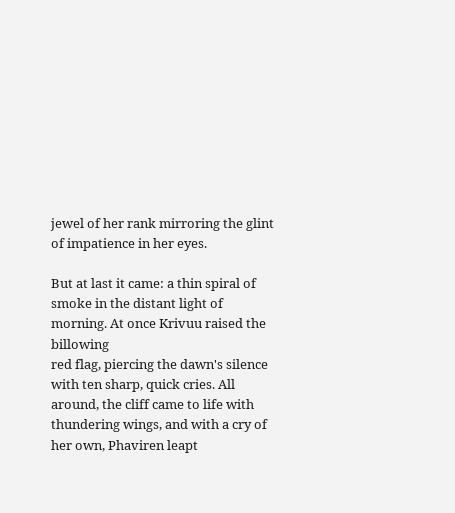jewel of her rank mirroring the glint of impatience in her eyes.

But at last it came: a thin spiral of smoke in the distant light of morning. At once Krivuu raised the billowing
red flag, piercing the dawn's silence with ten sharp, quick cries. All around, the cliff came to life with
thundering wings, and with a cry of her own, Phaviren leapt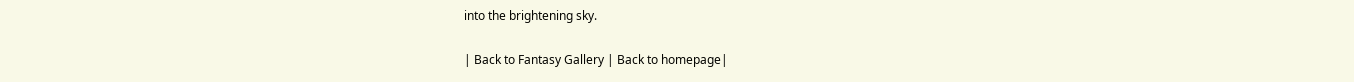into the brightening sky.

| Back to Fantasy Gallery | Back to homepage|